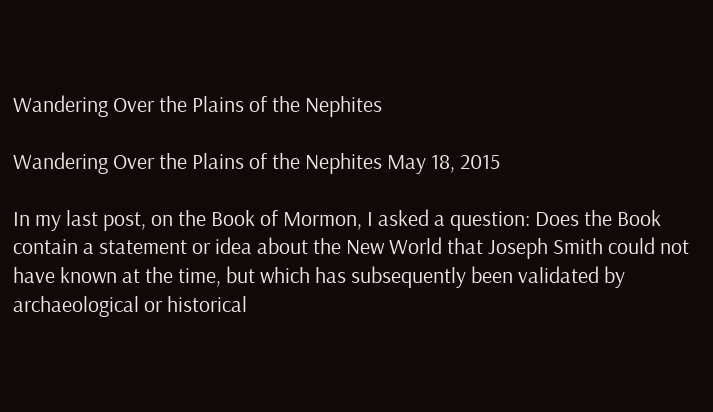Wandering Over the Plains of the Nephites

Wandering Over the Plains of the Nephites May 18, 2015

In my last post, on the Book of Mormon, I asked a question: Does the Book contain a statement or idea about the New World that Joseph Smith could not have known at the time, but which has subsequently been validated by archaeological or historical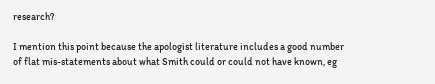research?

I mention this point because the apologist literature includes a good number of flat mis-statements about what Smith could or could not have known, eg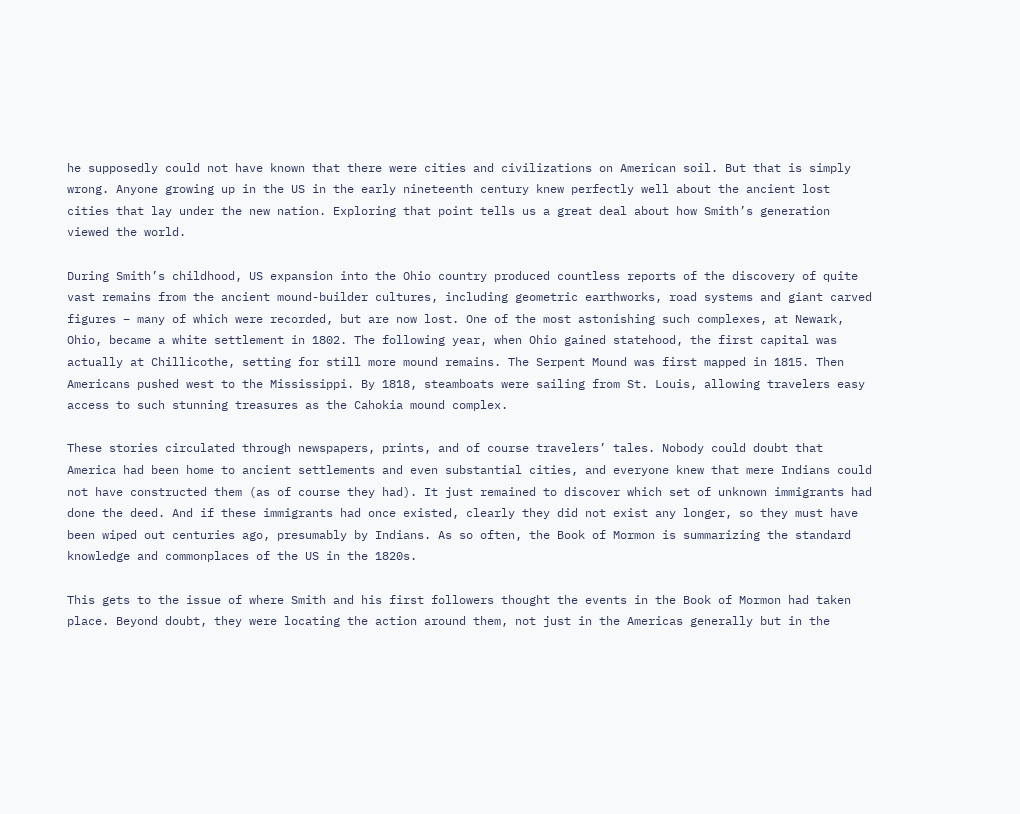he supposedly could not have known that there were cities and civilizations on American soil. But that is simply wrong. Anyone growing up in the US in the early nineteenth century knew perfectly well about the ancient lost cities that lay under the new nation. Exploring that point tells us a great deal about how Smith’s generation viewed the world.

During Smith’s childhood, US expansion into the Ohio country produced countless reports of the discovery of quite vast remains from the ancient mound-builder cultures, including geometric earthworks, road systems and giant carved figures – many of which were recorded, but are now lost. One of the most astonishing such complexes, at Newark, Ohio, became a white settlement in 1802. The following year, when Ohio gained statehood, the first capital was actually at Chillicothe, setting for still more mound remains. The Serpent Mound was first mapped in 1815. Then Americans pushed west to the Mississippi. By 1818, steamboats were sailing from St. Louis, allowing travelers easy access to such stunning treasures as the Cahokia mound complex.

These stories circulated through newspapers, prints, and of course travelers’ tales. Nobody could doubt that America had been home to ancient settlements and even substantial cities, and everyone knew that mere Indians could not have constructed them (as of course they had). It just remained to discover which set of unknown immigrants had done the deed. And if these immigrants had once existed, clearly they did not exist any longer, so they must have been wiped out centuries ago, presumably by Indians. As so often, the Book of Mormon is summarizing the standard knowledge and commonplaces of the US in the 1820s.

This gets to the issue of where Smith and his first followers thought the events in the Book of Mormon had taken place. Beyond doubt, they were locating the action around them, not just in the Americas generally but in the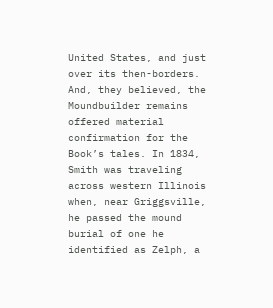United States, and just over its then-borders. And, they believed, the Moundbuilder remains offered material confirmation for the Book’s tales. In 1834, Smith was traveling across western Illinois when, near Griggsville, he passed the mound burial of one he identified as Zelph, a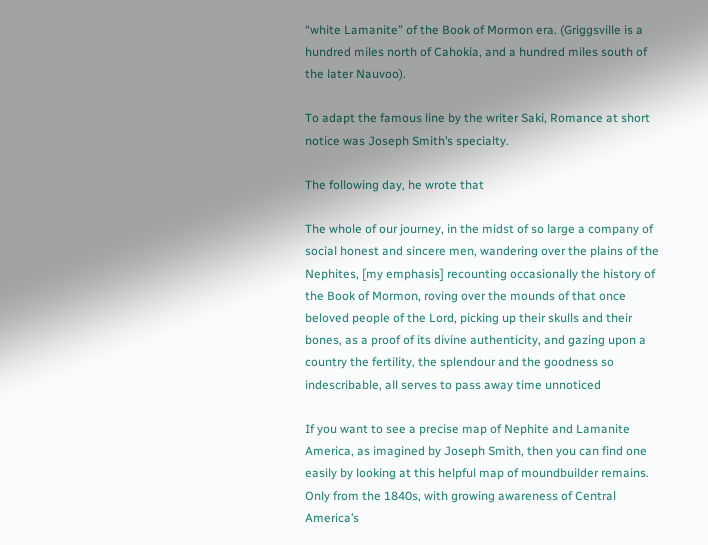“white Lamanite” of the Book of Mormon era. (Griggsville is a hundred miles north of Cahokia, and a hundred miles south of the later Nauvoo).

To adapt the famous line by the writer Saki, Romance at short notice was Joseph Smith’s specialty.

The following day, he wrote that

The whole of our journey, in the midst of so large a company of social honest and sincere men, wandering over the plains of the Nephites, [my emphasis] recounting occasionally the history of the Book of Mormon, roving over the mounds of that once beloved people of the Lord, picking up their skulls and their bones, as a proof of its divine authenticity, and gazing upon a country the fertility, the splendour and the goodness so indescribable, all serves to pass away time unnoticed

If you want to see a precise map of Nephite and Lamanite America, as imagined by Joseph Smith, then you can find one easily by looking at this helpful map of moundbuilder remains. Only from the 1840s, with growing awareness of Central America’s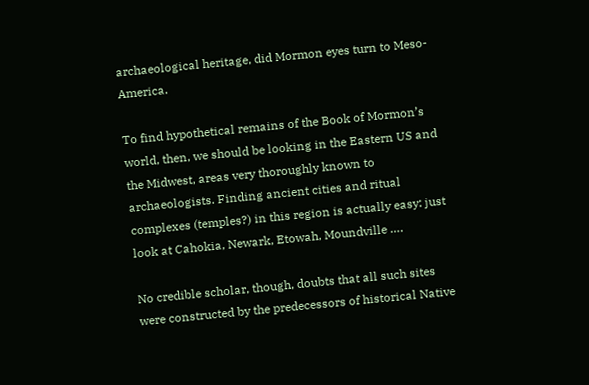archaeological heritage, did Mormon eyes turn to Meso-America.

To find hypothetical remains of the Book of Mormon’s world, then, we should be looking in the Eastern US and the Midwest, areas very thoroughly known to archaeologists. Finding ancient cities and ritual complexes (temples?) in this region is actually easy: just look at Cahokia, Newark, Etowah, Moundville ….

No credible scholar, though, doubts that all such sites were constructed by the predecessors of historical Native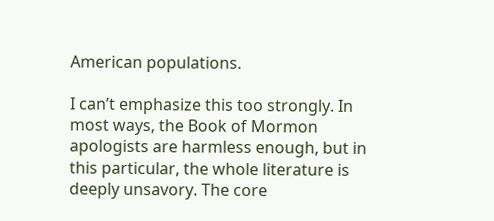American populations.

I can’t emphasize this too strongly. In most ways, the Book of Mormon apologists are harmless enough, but in this particular, the whole literature is deeply unsavory. The core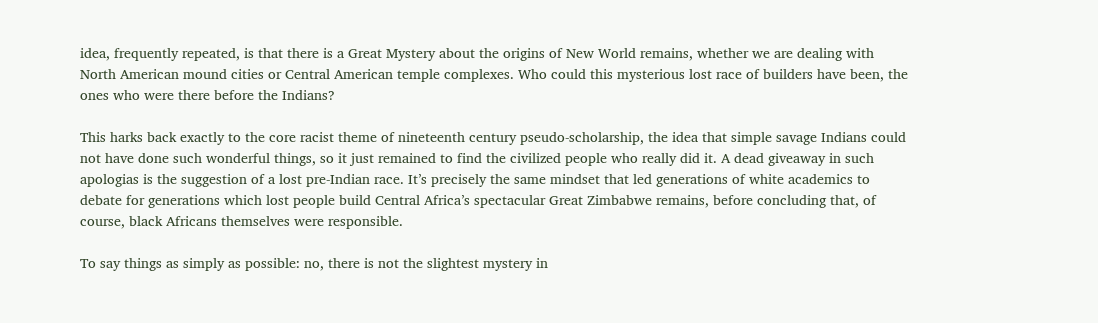idea, frequently repeated, is that there is a Great Mystery about the origins of New World remains, whether we are dealing with North American mound cities or Central American temple complexes. Who could this mysterious lost race of builders have been, the ones who were there before the Indians?

This harks back exactly to the core racist theme of nineteenth century pseudo-scholarship, the idea that simple savage Indians could not have done such wonderful things, so it just remained to find the civilized people who really did it. A dead giveaway in such apologias is the suggestion of a lost pre-Indian race. It’s precisely the same mindset that led generations of white academics to debate for generations which lost people build Central Africa’s spectacular Great Zimbabwe remains, before concluding that, of course, black Africans themselves were responsible.

To say things as simply as possible: no, there is not the slightest mystery in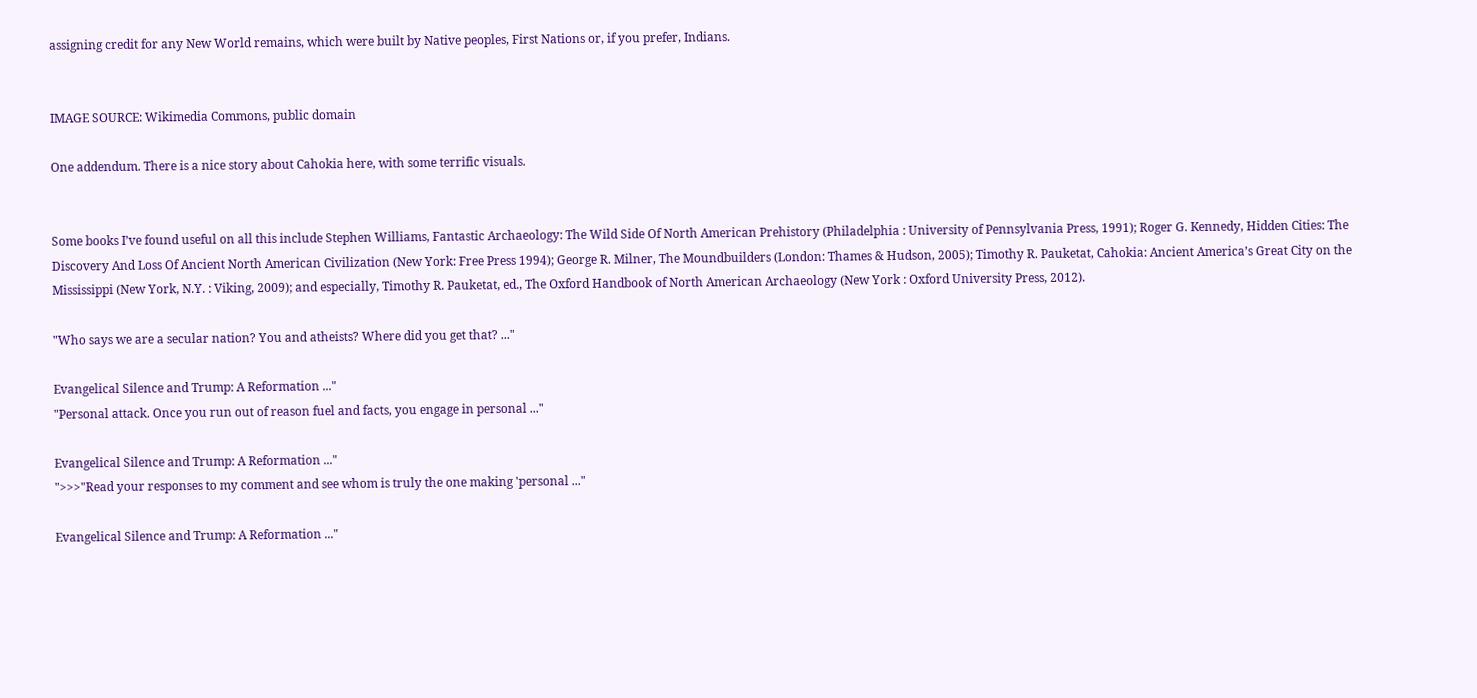assigning credit for any New World remains, which were built by Native peoples, First Nations or, if you prefer, Indians.


IMAGE SOURCE: Wikimedia Commons, public domain

One addendum. There is a nice story about Cahokia here, with some terrific visuals.


Some books I’ve found useful on all this include Stephen Williams, Fantastic Archaeology: The Wild Side Of North American Prehistory (Philadelphia : University of Pennsylvania Press, 1991); Roger G. Kennedy, Hidden Cities: The Discovery And Loss Of Ancient North American Civilization (New York: Free Press 1994); George R. Milner, The Moundbuilders (London: Thames & Hudson, 2005); Timothy R. Pauketat, Cahokia: Ancient America’s Great City on the Mississippi (New York, N.Y. : Viking, 2009); and especially, Timothy R. Pauketat, ed., The Oxford Handbook of North American Archaeology (New York : Oxford University Press, 2012).

"Who says we are a secular nation? You and atheists? Where did you get that? ..."

Evangelical Silence and Trump: A Reformation ..."
"Personal attack. Once you run out of reason fuel and facts, you engage in personal ..."

Evangelical Silence and Trump: A Reformation ..."
">>>"Read your responses to my comment and see whom is truly the one making 'personal ..."

Evangelical Silence and Trump: A Reformation ..."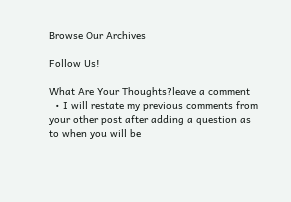Browse Our Archives

Follow Us!

What Are Your Thoughts?leave a comment
  • I will restate my previous comments from your other post after adding a question as to when you will be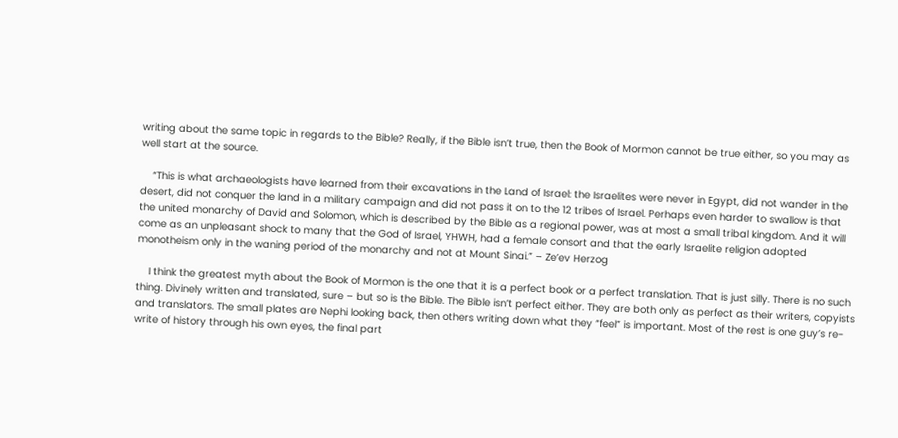writing about the same topic in regards to the Bible? Really, if the Bible isn’t true, then the Book of Mormon cannot be true either, so you may as well start at the source.

    “This is what archaeologists have learned from their excavations in the Land of Israel: the Israelites were never in Egypt, did not wander in the desert, did not conquer the land in a military campaign and did not pass it on to the 12 tribes of Israel. Perhaps even harder to swallow is that the united monarchy of David and Solomon, which is described by the Bible as a regional power, was at most a small tribal kingdom. And it will come as an unpleasant shock to many that the God of Israel, YHWH, had a female consort and that the early Israelite religion adopted monotheism only in the waning period of the monarchy and not at Mount Sinai.” – Ze’ev Herzog

    I think the greatest myth about the Book of Mormon is the one that it is a perfect book or a perfect translation. That is just silly. There is no such thing. Divinely written and translated, sure – but so is the Bible. The Bible isn’t perfect either. They are both only as perfect as their writers, copyists and translators. The small plates are Nephi looking back, then others writing down what they “feel” is important. Most of the rest is one guy’s re-write of history through his own eyes, the final part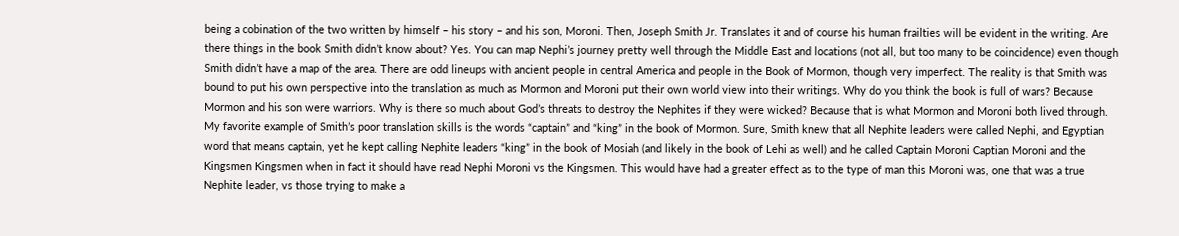being a cobination of the two written by himself – his story – and his son, Moroni. Then, Joseph Smith Jr. Translates it and of course his human frailties will be evident in the writing. Are there things in the book Smith didn’t know about? Yes. You can map Nephi’s journey pretty well through the Middle East and locations (not all, but too many to be coincidence) even though Smith didn’t have a map of the area. There are odd lineups with ancient people in central America and people in the Book of Mormon, though very imperfect. The reality is that Smith was bound to put his own perspective into the translation as much as Mormon and Moroni put their own world view into their writings. Why do you think the book is full of wars? Because Mormon and his son were warriors. Why is there so much about God’s threats to destroy the Nephites if they were wicked? Because that is what Mormon and Moroni both lived through. My favorite example of Smith’s poor translation skills is the words “captain” and “king” in the book of Mormon. Sure, Smith knew that all Nephite leaders were called Nephi, and Egyptian word that means captain, yet he kept calling Nephite leaders “king” in the book of Mosiah (and likely in the book of Lehi as well) and he called Captain Moroni Captian Moroni and the Kingsmen Kingsmen when in fact it should have read Nephi Moroni vs the Kingsmen. This would have had a greater effect as to the type of man this Moroni was, one that was a true Nephite leader, vs those trying to make a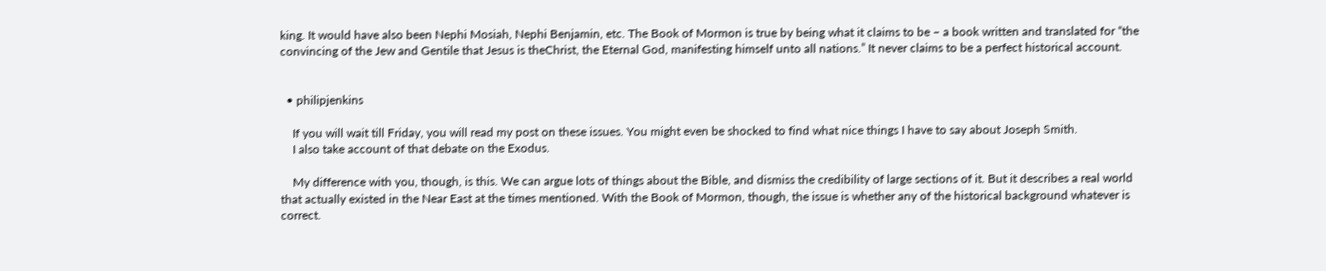king. It would have also been Nephi Mosiah, Nephi Benjamin, etc. The Book of Mormon is true by being what it claims to be – a book written and translated for “the convincing of the Jew and Gentile that Jesus is theChrist, the Eternal God, manifesting himself unto all nations.” It never claims to be a perfect historical account.


  • philipjenkins

    If you will wait till Friday, you will read my post on these issues. You might even be shocked to find what nice things I have to say about Joseph Smith.
    I also take account of that debate on the Exodus.

    My difference with you, though, is this. We can argue lots of things about the Bible, and dismiss the credibility of large sections of it. But it describes a real world that actually existed in the Near East at the times mentioned. With the Book of Mormon, though, the issue is whether any of the historical background whatever is correct.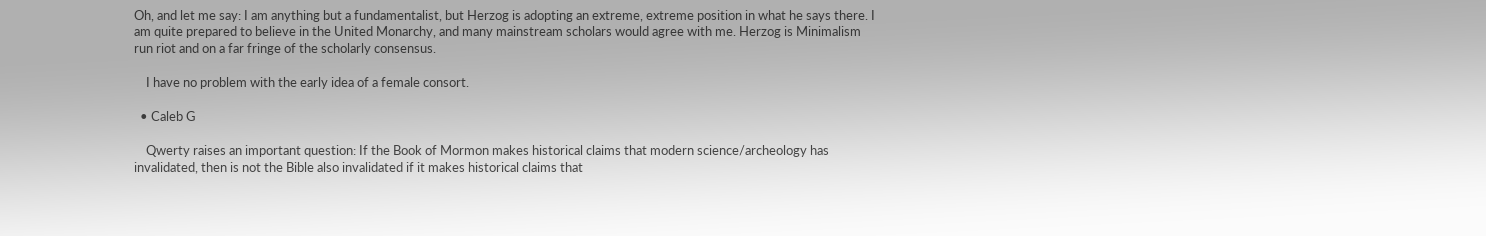Oh, and let me say: I am anything but a fundamentalist, but Herzog is adopting an extreme, extreme position in what he says there. I am quite prepared to believe in the United Monarchy, and many mainstream scholars would agree with me. Herzog is Minimalism run riot and on a far fringe of the scholarly consensus.

    I have no problem with the early idea of a female consort.

  • Caleb G

    Qwerty raises an important question: If the Book of Mormon makes historical claims that modern science/archeology has invalidated, then is not the Bible also invalidated if it makes historical claims that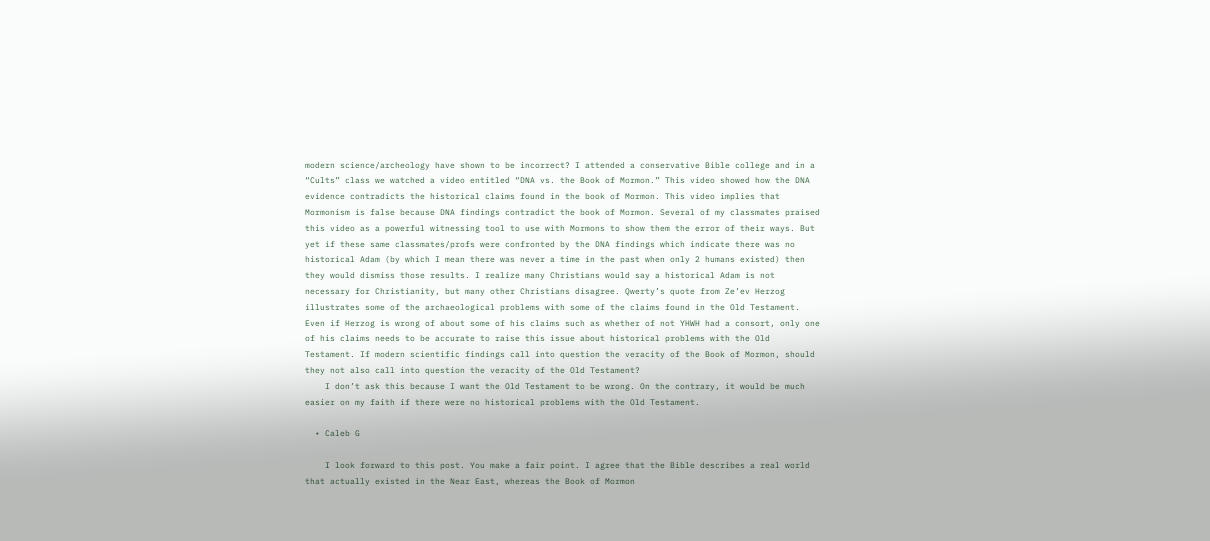modern science/archeology have shown to be incorrect? I attended a conservative Bible college and in a “Cults” class we watched a video entitled “DNA vs. the Book of Mormon.” This video showed how the DNA evidence contradicts the historical claims found in the book of Mormon. This video implies that Mormonism is false because DNA findings contradict the book of Mormon. Several of my classmates praised this video as a powerful witnessing tool to use with Mormons to show them the error of their ways. But yet if these same classmates/profs were confronted by the DNA findings which indicate there was no historical Adam (by which I mean there was never a time in the past when only 2 humans existed) then they would dismiss those results. I realize many Christians would say a historical Adam is not necessary for Christianity, but many other Christians disagree. Qwerty’s quote from Ze’ev Herzog illustrates some of the archaeological problems with some of the claims found in the Old Testament. Even if Herzog is wrong of about some of his claims such as whether of not YHWH had a consort, only one of his claims needs to be accurate to raise this issue about historical problems with the Old Testament. If modern scientific findings call into question the veracity of the Book of Mormon, should they not also call into question the veracity of the Old Testament?
    I don’t ask this because I want the Old Testament to be wrong. On the contrary, it would be much easier on my faith if there were no historical problems with the Old Testament.

  • Caleb G

    I look forward to this post. You make a fair point. I agree that the Bible describes a real world that actually existed in the Near East, whereas the Book of Mormon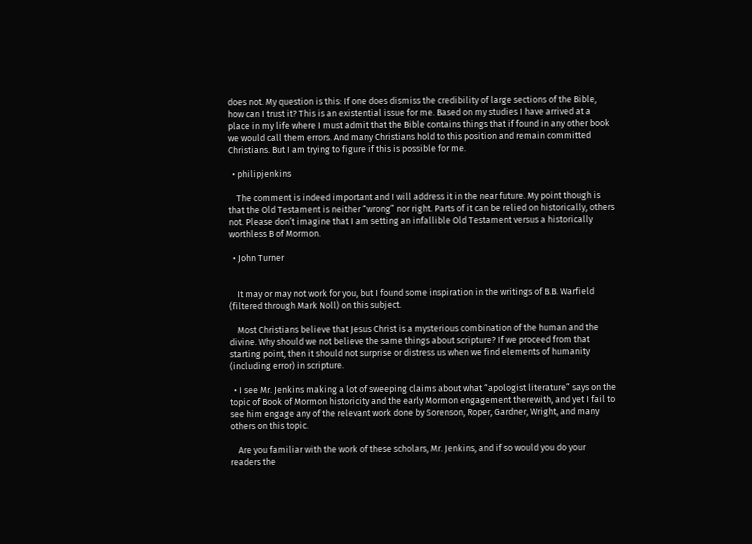does not. My question is this: If one does dismiss the credibility of large sections of the Bible, how can I trust it? This is an existential issue for me. Based on my studies I have arrived at a place in my life where I must admit that the Bible contains things that if found in any other book we would call them errors. And many Christians hold to this position and remain committed Christians. But I am trying to figure if this is possible for me.

  • philipjenkins

    The comment is indeed important and I will address it in the near future. My point though is that the Old Testament is neither “wrong” nor right. Parts of it can be relied on historically, others not. Please don’t imagine that I am setting an infallible Old Testament versus a historically worthless B of Mormon.

  • John Turner


    It may or may not work for you, but I found some inspiration in the writings of B.B. Warfield (filtered through Mark Noll) on this subject.

    Most Christians believe that Jesus Christ is a mysterious combination of the human and the divine. Why should we not believe the same things about scripture? If we proceed from that starting point, then it should not surprise or distress us when we find elements of humanity (including error) in scripture.

  • I see Mr. Jenkins making a lot of sweeping claims about what “apologist literature” says on the topic of Book of Mormon historicity and the early Mormon engagement therewith, and yet I fail to see him engage any of the relevant work done by Sorenson, Roper, Gardner, Wright, and many others on this topic.

    Are you familiar with the work of these scholars, Mr. Jenkins, and if so would you do your readers the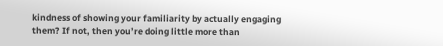kindness of showing your familiarity by actually engaging them? If not, then you’re doing little more than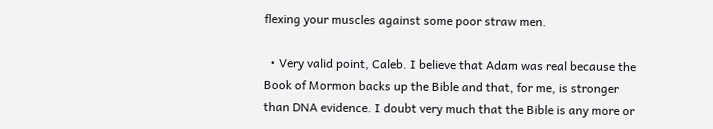flexing your muscles against some poor straw men.

  • Very valid point, Caleb. I believe that Adam was real because the Book of Mormon backs up the Bible and that, for me, is stronger than DNA evidence. I doubt very much that the Bible is any more or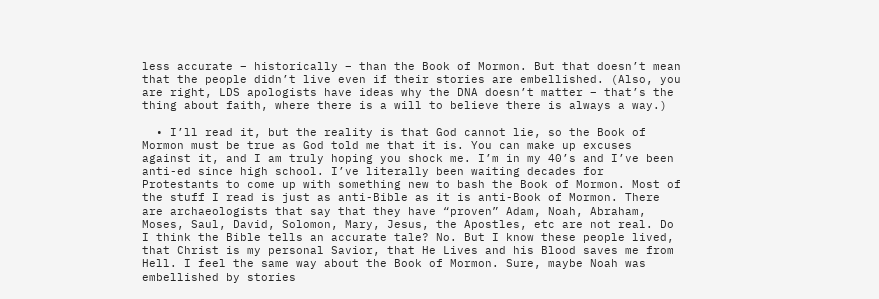less accurate – historically – than the Book of Mormon. But that doesn’t mean that the people didn’t live even if their stories are embellished. (Also, you are right, LDS apologists have ideas why the DNA doesn’t matter – that’s the thing about faith, where there is a will to believe there is always a way.)

  • I’ll read it, but the reality is that God cannot lie, so the Book of Mormon must be true as God told me that it is. You can make up excuses against it, and I am truly hoping you shock me. I’m in my 40’s and I’ve been anti-ed since high school. I’ve literally been waiting decades for Protestants to come up with something new to bash the Book of Mormon. Most of the stuff I read is just as anti-Bible as it is anti-Book of Mormon. There are archaeologists that say that they have “proven” Adam, Noah, Abraham, Moses, Saul, David, Solomon, Mary, Jesus, the Apostles, etc are not real. Do I think the Bible tells an accurate tale? No. But I know these people lived, that Christ is my personal Savior, that He Lives and his Blood saves me from Hell. I feel the same way about the Book of Mormon. Sure, maybe Noah was embellished by stories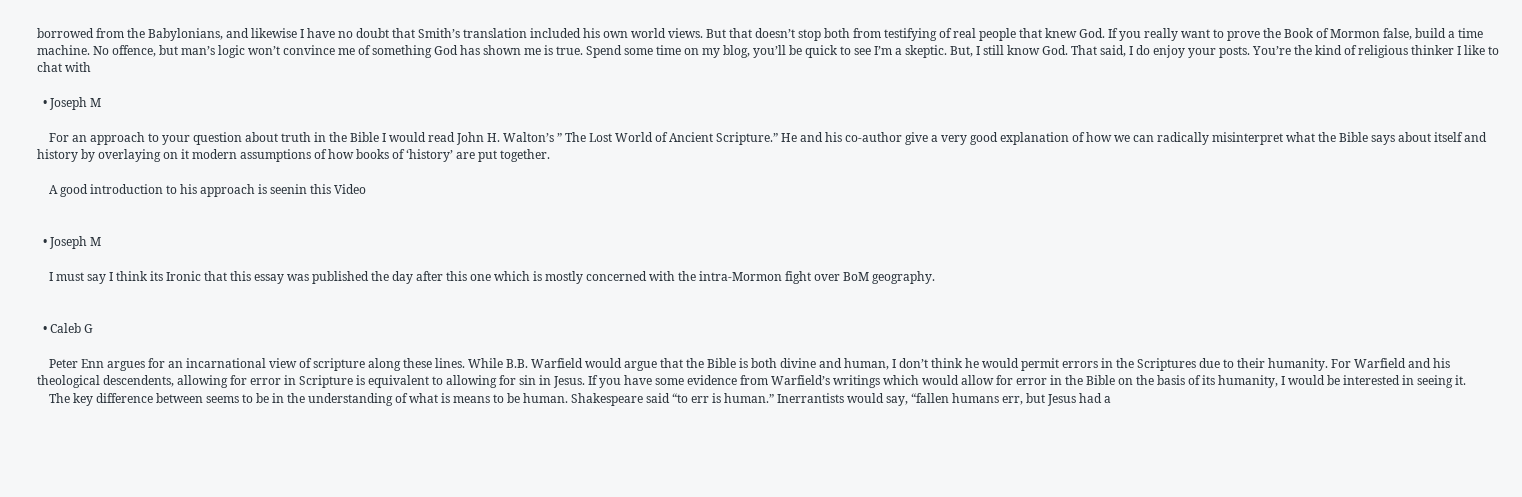borrowed from the Babylonians, and likewise I have no doubt that Smith’s translation included his own world views. But that doesn’t stop both from testifying of real people that knew God. If you really want to prove the Book of Mormon false, build a time machine. No offence, but man’s logic won’t convince me of something God has shown me is true. Spend some time on my blog, you’ll be quick to see I’m a skeptic. But, I still know God. That said, I do enjoy your posts. You’re the kind of religious thinker I like to chat with

  • Joseph M

    For an approach to your question about truth in the Bible I would read John H. Walton’s ” The Lost World of Ancient Scripture.” He and his co-author give a very good explanation of how we can radically misinterpret what the Bible says about itself and history by overlaying on it modern assumptions of how books of ‘history’ are put together.

    A good introduction to his approach is seenin this Video


  • Joseph M

    I must say I think its Ironic that this essay was published the day after this one which is mostly concerned with the intra-Mormon fight over BoM geography.


  • Caleb G

    Peter Enn argues for an incarnational view of scripture along these lines. While B.B. Warfield would argue that the Bible is both divine and human, I don’t think he would permit errors in the Scriptures due to their humanity. For Warfield and his theological descendents, allowing for error in Scripture is equivalent to allowing for sin in Jesus. If you have some evidence from Warfield’s writings which would allow for error in the Bible on the basis of its humanity, I would be interested in seeing it.
    The key difference between seems to be in the understanding of what is means to be human. Shakespeare said “to err is human.” Inerrantists would say, “fallen humans err, but Jesus had a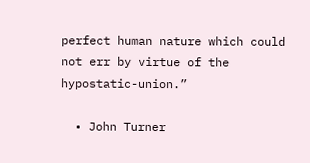perfect human nature which could not err by virtue of the hypostatic-union.”

  • John Turner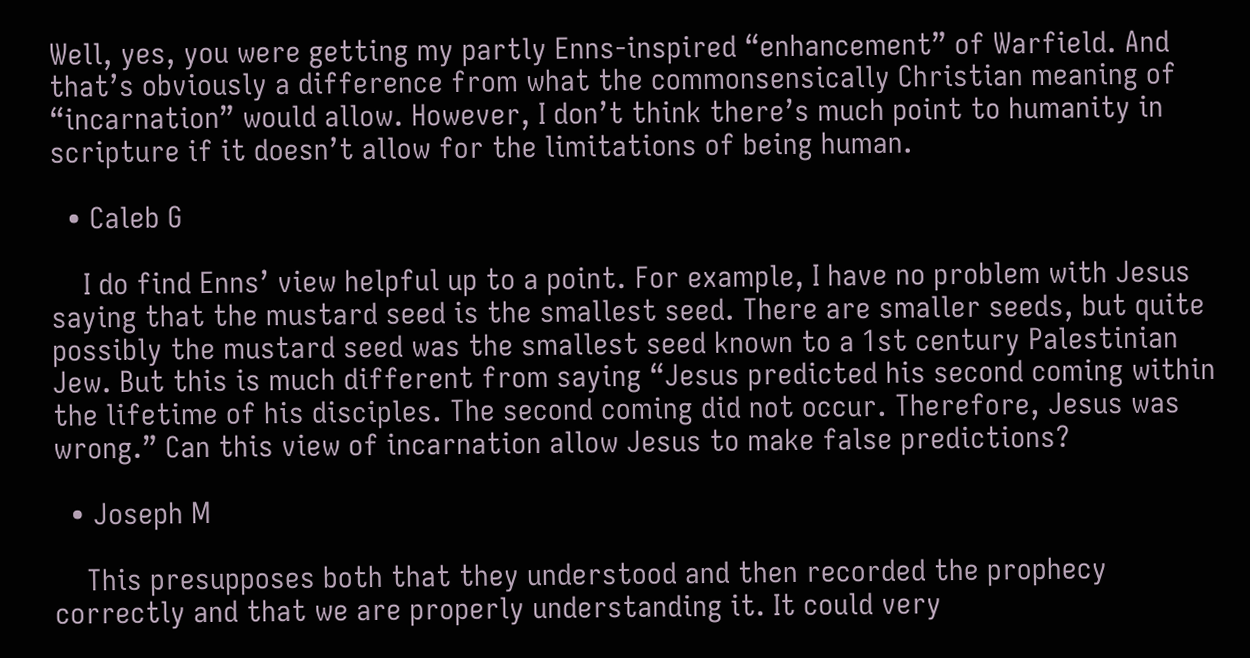Well, yes, you were getting my partly Enns-inspired “enhancement” of Warfield. And that’s obviously a difference from what the commonsensically Christian meaning of “incarnation” would allow. However, I don’t think there’s much point to humanity in scripture if it doesn’t allow for the limitations of being human.

  • Caleb G

    I do find Enns’ view helpful up to a point. For example, I have no problem with Jesus saying that the mustard seed is the smallest seed. There are smaller seeds, but quite possibly the mustard seed was the smallest seed known to a 1st century Palestinian Jew. But this is much different from saying “Jesus predicted his second coming within the lifetime of his disciples. The second coming did not occur. Therefore, Jesus was wrong.” Can this view of incarnation allow Jesus to make false predictions?

  • Joseph M

    This presupposes both that they understood and then recorded the prophecy correctly and that we are properly understanding it. It could very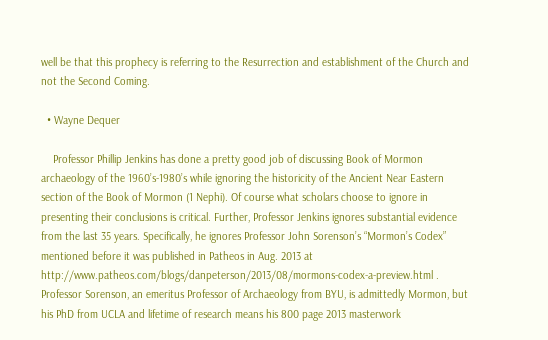well be that this prophecy is referring to the Resurrection and establishment of the Church and not the Second Coming.

  • Wayne Dequer

    Professor Phillip Jenkins has done a pretty good job of discussing Book of Mormon archaeology of the 1960’s-1980’s while ignoring the historicity of the Ancient Near Eastern section of the Book of Mormon (1 Nephi). Of course what scholars choose to ignore in presenting their conclusions is critical. Further, Professor Jenkins ignores substantial evidence from the last 35 years. Specifically, he ignores Professor John Sorenson’s “Mormon’s Codex” mentioned before it was published in Patheos in Aug. 2013 at http://www.patheos.com/blogs/danpeterson/2013/08/mormons-codex-a-preview.html . Professor Sorenson, an emeritus Professor of Archaeology from BYU, is admittedly Mormon, but his PhD from UCLA and lifetime of research means his 800 page 2013 masterwork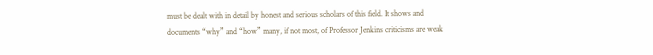must be dealt with in detail by honest and serious scholars of this field. It shows and documents “why” and “how” many, if not most, of Professor Jenkins criticisms are weak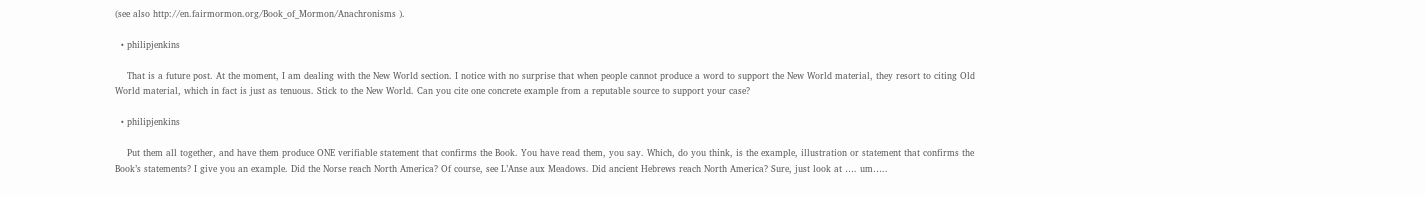(see also http://en.fairmormon.org/Book_of_Mormon/Anachronisms ).

  • philipjenkins

    That is a future post. At the moment, I am dealing with the New World section. I notice with no surprise that when people cannot produce a word to support the New World material, they resort to citing Old World material, which in fact is just as tenuous. Stick to the New World. Can you cite one concrete example from a reputable source to support your case?

  • philipjenkins

    Put them all together, and have them produce ONE verifiable statement that confirms the Book. You have read them, you say. Which, do you think, is the example, illustration or statement that confirms the Book’s statements? I give you an example. Did the Norse reach North America? Of course, see L’Anse aux Meadows. Did ancient Hebrews reach North America? Sure, just look at …. um…..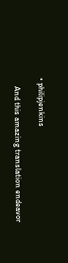• philipjenkins

    And this amazing translation endeavor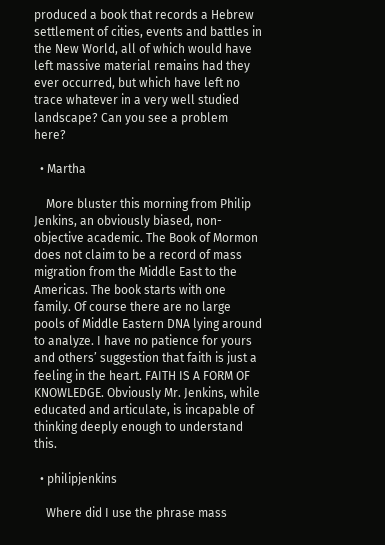produced a book that records a Hebrew settlement of cities, events and battles in the New World, all of which would have left massive material remains had they ever occurred, but which have left no trace whatever in a very well studied landscape? Can you see a problem here?

  • Martha

    More bluster this morning from Philip Jenkins, an obviously biased, non-objective academic. The Book of Mormon does not claim to be a record of mass migration from the Middle East to the Americas. The book starts with one family. Of course there are no large pools of Middle Eastern DNA lying around to analyze. I have no patience for yours and others’ suggestion that faith is just a feeling in the heart. FAITH IS A FORM OF KNOWLEDGE. Obviously Mr. Jenkins, while educated and articulate, is incapable of thinking deeply enough to understand this.

  • philipjenkins

    Where did I use the phrase mass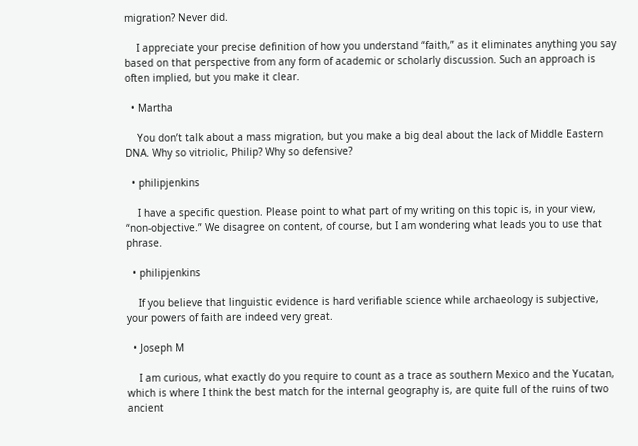migration? Never did.

    I appreciate your precise definition of how you understand “faith,” as it eliminates anything you say based on that perspective from any form of academic or scholarly discussion. Such an approach is often implied, but you make it clear.

  • Martha

    You don’t talk about a mass migration, but you make a big deal about the lack of Middle Eastern DNA. Why so vitriolic, Philip? Why so defensive?

  • philipjenkins

    I have a specific question. Please point to what part of my writing on this topic is, in your view, “non-objective.” We disagree on content, of course, but I am wondering what leads you to use that phrase.

  • philipjenkins

    If you believe that linguistic evidence is hard verifiable science while archaeology is subjective, your powers of faith are indeed very great.

  • Joseph M

    I am curious, what exactly do you require to count as a trace as southern Mexico and the Yucatan, which is where I think the best match for the internal geography is, are quite full of the ruins of two ancient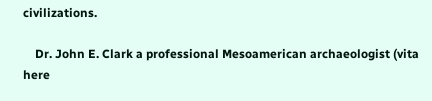civilizations.

    Dr. John E. Clark a professional Mesoamerican archaeologist (vita here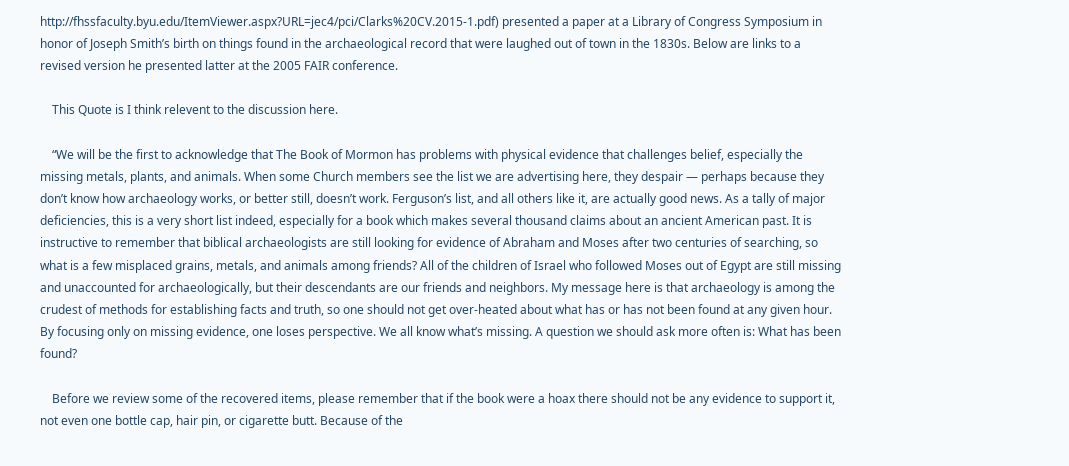http://fhssfaculty.byu.edu/ItemViewer.aspx?URL=jec4/pci/Clarks%20CV.2015-1.pdf) presented a paper at a Library of Congress Symposium in honor of Joseph Smith’s birth on things found in the archaeological record that were laughed out of town in the 1830s. Below are links to a revised version he presented latter at the 2005 FAIR conference.

    This Quote is I think relevent to the discussion here.

    “We will be the first to acknowledge that The Book of Mormon has problems with physical evidence that challenges belief, especially the missing metals, plants, and animals. When some Church members see the list we are advertising here, they despair — perhaps because they don’t know how archaeology works, or better still, doesn’t work. Ferguson’s list, and all others like it, are actually good news. As a tally of major deficiencies, this is a very short list indeed, especially for a book which makes several thousand claims about an ancient American past. It is instructive to remember that biblical archaeologists are still looking for evidence of Abraham and Moses after two centuries of searching, so what is a few misplaced grains, metals, and animals among friends? All of the children of Israel who followed Moses out of Egypt are still missing and unaccounted for archaeologically, but their descendants are our friends and neighbors. My message here is that archaeology is among the crudest of methods for establishing facts and truth, so one should not get over-heated about what has or has not been found at any given hour. By focusing only on missing evidence, one loses perspective. We all know what’s missing. A question we should ask more often is: What has been found?

    Before we review some of the recovered items, please remember that if the book were a hoax there should not be any evidence to support it, not even one bottle cap, hair pin, or cigarette butt. Because of the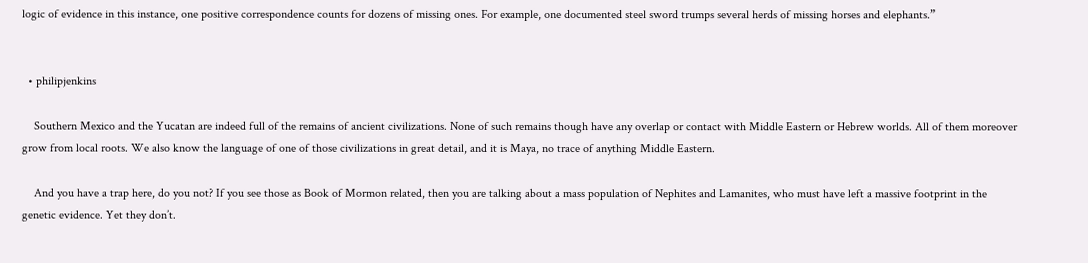logic of evidence in this instance, one positive correspondence counts for dozens of missing ones. For example, one documented steel sword trumps several herds of missing horses and elephants.”


  • philipjenkins

    Southern Mexico and the Yucatan are indeed full of the remains of ancient civilizations. None of such remains though have any overlap or contact with Middle Eastern or Hebrew worlds. All of them moreover grow from local roots. We also know the language of one of those civilizations in great detail, and it is Maya, no trace of anything Middle Eastern.

    And you have a trap here, do you not? If you see those as Book of Mormon related, then you are talking about a mass population of Nephites and Lamanites, who must have left a massive footprint in the genetic evidence. Yet they don’t.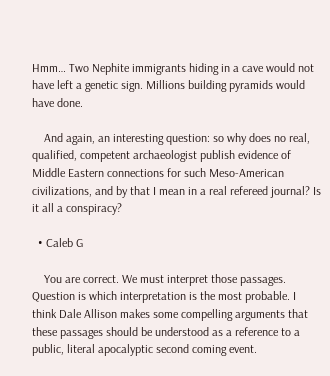Hmm… Two Nephite immigrants hiding in a cave would not have left a genetic sign. Millions building pyramids would have done.

    And again, an interesting question: so why does no real, qualified, competent archaeologist publish evidence of Middle Eastern connections for such Meso-American civilizations, and by that I mean in a real refereed journal? Is it all a conspiracy?

  • Caleb G

    You are correct. We must interpret those passages. Question is which interpretation is the most probable. I think Dale Allison makes some compelling arguments that these passages should be understood as a reference to a public, literal apocalyptic second coming event.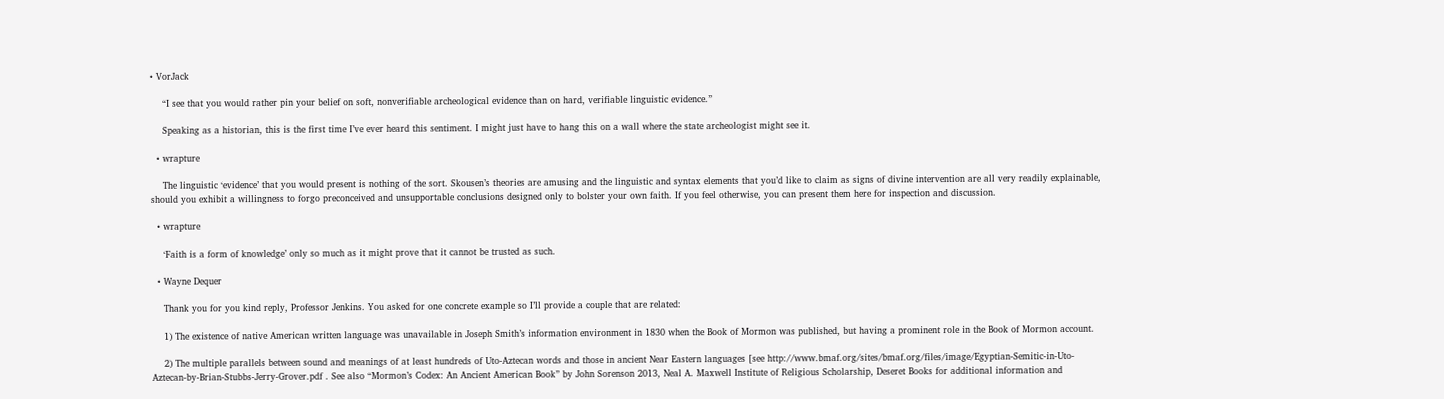• VorJack

    “I see that you would rather pin your belief on soft, nonverifiable archeological evidence than on hard, verifiable linguistic evidence.”

    Speaking as a historian, this is the first time I’ve ever heard this sentiment. I might just have to hang this on a wall where the state archeologist might see it.

  • wrapture

    The linguistic ‘evidence’ that you would present is nothing of the sort. Skousen’s theories are amusing and the linguistic and syntax elements that you’d like to claim as signs of divine intervention are all very readily explainable, should you exhibit a willingness to forgo preconceived and unsupportable conclusions designed only to bolster your own faith. If you feel otherwise, you can present them here for inspection and discussion.

  • wrapture

    ‘Faith is a form of knowledge’ only so much as it might prove that it cannot be trusted as such.

  • Wayne Dequer

    Thank you for you kind reply, Professor Jenkins. You asked for one concrete example so I’ll provide a couple that are related:

    1) The existence of native American written language was unavailable in Joseph Smith’s information environment in 1830 when the Book of Mormon was published, but having a prominent role in the Book of Mormon account.

    2) The multiple parallels between sound and meanings of at least hundreds of Uto-Aztecan words and those in ancient Near Eastern languages [see http://www.bmaf.org/sites/bmaf.org/files/image/Egyptian-Semitic-in-Uto-Aztecan-by-Brian-Stubbs-Jerry-Grover.pdf . See also “Mormon’s Codex: An Ancient American Book” by John Sorenson 2013, Neal A. Maxwell Institute of Religious Scholarship, Deseret Books for additional information and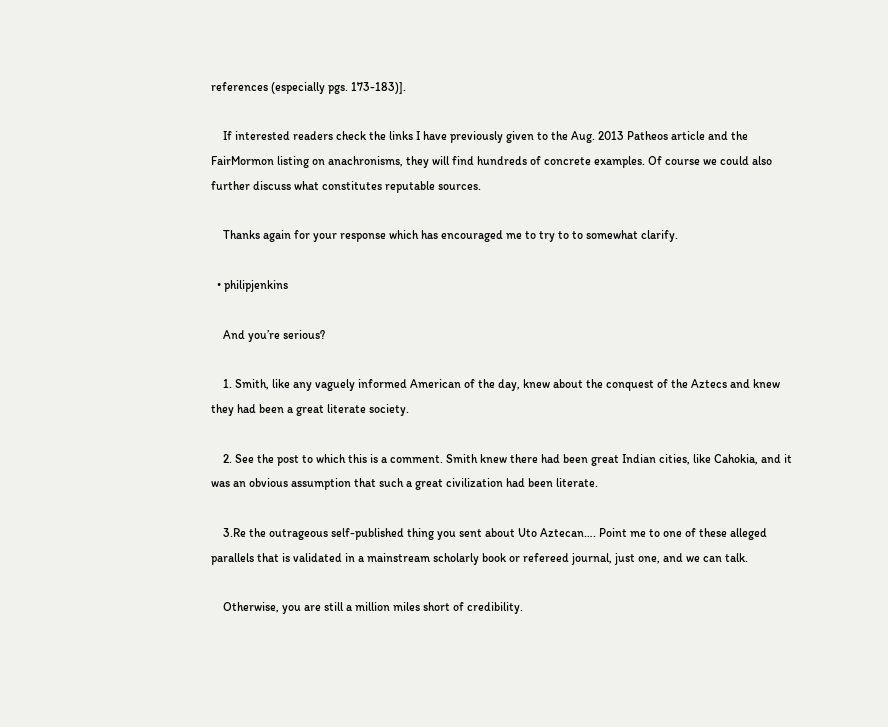references (especially pgs. 173-183)].

    If interested readers check the links I have previously given to the Aug. 2013 Patheos article and the FairMormon listing on anachronisms, they will find hundreds of concrete examples. Of course we could also further discuss what constitutes reputable sources.

    Thanks again for your response which has encouraged me to try to to somewhat clarify.

  • philipjenkins

    And you’re serious?

    1. Smith, like any vaguely informed American of the day, knew about the conquest of the Aztecs and knew they had been a great literate society.

    2. See the post to which this is a comment. Smith knew there had been great Indian cities, like Cahokia, and it was an obvious assumption that such a great civilization had been literate.

    3.Re the outrageous self-published thing you sent about Uto Aztecan…. Point me to one of these alleged parallels that is validated in a mainstream scholarly book or refereed journal, just one, and we can talk.

    Otherwise, you are still a million miles short of credibility.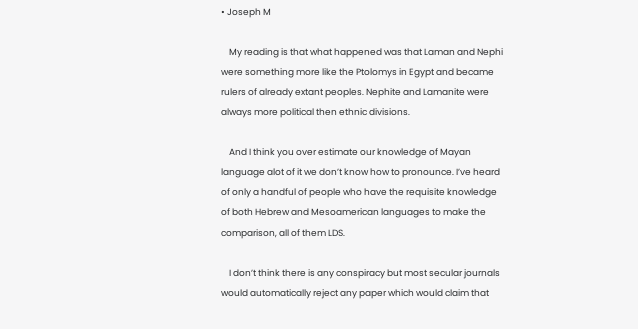• Joseph M

    My reading is that what happened was that Laman and Nephi were something more like the Ptolomys in Egypt and became rulers of already extant peoples. Nephite and Lamanite were always more political then ethnic divisions.

    And I think you over estimate our knowledge of Mayan language alot of it we don’t know how to pronounce. I’ve heard of only a handful of people who have the requisite knowledge of both Hebrew and Mesoamerican languages to make the comparison, all of them LDS.

    I don’t think there is any conspiracy but most secular journals would automatically reject any paper which would claim that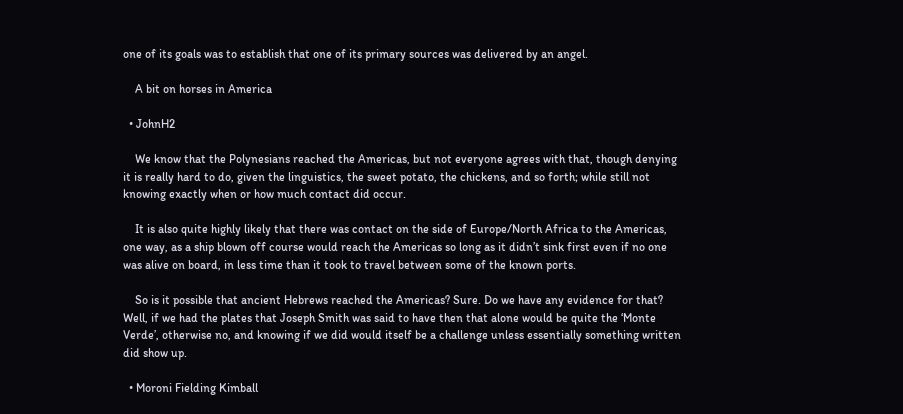one of its goals was to establish that one of its primary sources was delivered by an angel.

    A bit on horses in America

  • JohnH2

    We know that the Polynesians reached the Americas, but not everyone agrees with that, though denying it is really hard to do, given the linguistics, the sweet potato, the chickens, and so forth; while still not knowing exactly when or how much contact did occur.

    It is also quite highly likely that there was contact on the side of Europe/North Africa to the Americas, one way, as a ship blown off course would reach the Americas so long as it didn’t sink first even if no one was alive on board, in less time than it took to travel between some of the known ports.

    So is it possible that ancient Hebrews reached the Americas? Sure. Do we have any evidence for that? Well, if we had the plates that Joseph Smith was said to have then that alone would be quite the ‘Monte Verde’, otherwise no, and knowing if we did would itself be a challenge unless essentially something written did show up.

  • Moroni Fielding Kimball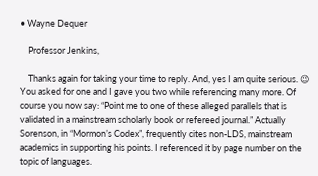• Wayne Dequer

    Professor Jenkins,

    Thanks again for taking your time to reply. And, yes I am quite serious. 😉 You asked for one and I gave you two while referencing many more. Of course you now say: “Point me to one of these alleged parallels that is validated in a mainstream scholarly book or refereed journal.” Actually Sorenson, in “Mormon’s Codex”, frequently cites non-LDS, mainstream academics in supporting his points. I referenced it by page number on the topic of languages.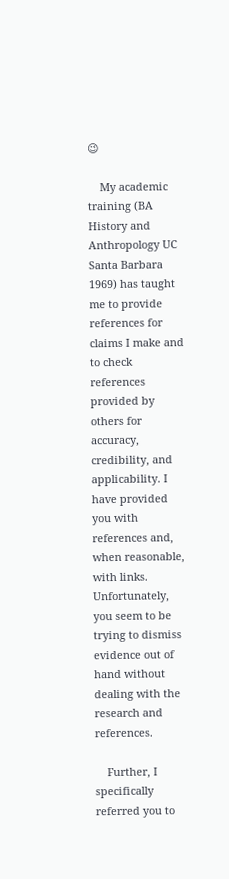😉

    My academic training (BA History and Anthropology UC Santa Barbara 1969) has taught me to provide references for claims I make and to check references provided by others for accuracy, credibility, and applicability. I have provided you with references and, when reasonable, with links. Unfortunately, you seem to be trying to dismiss evidence out of hand without dealing with the research and references.

    Further, I specifically referred you to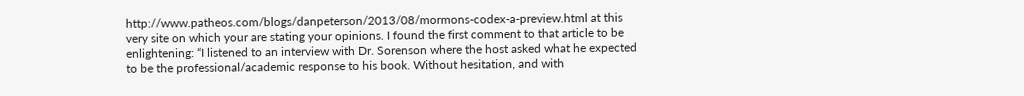http://www.patheos.com/blogs/danpeterson/2013/08/mormons-codex-a-preview.html at this very site on which your are stating your opinions. I found the first comment to that article to be enlightening: “I listened to an interview with Dr. Sorenson where the host asked what he expected to be the professional/academic response to his book. Without hesitation, and with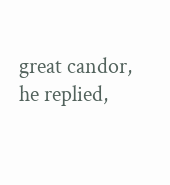great candor, he replied,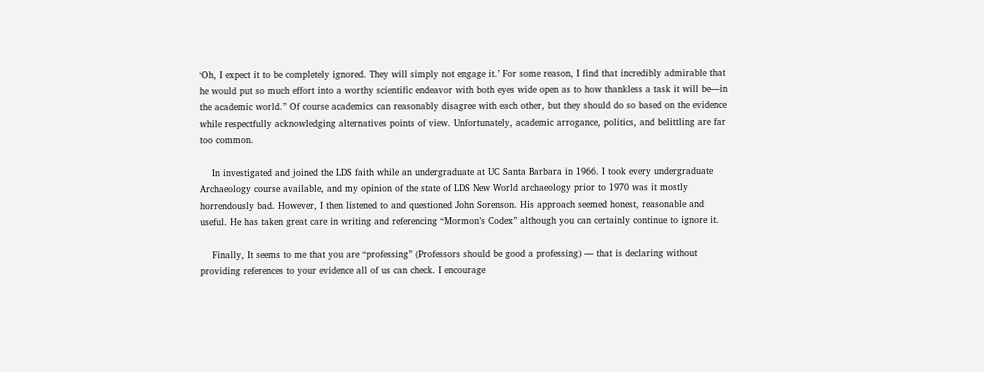‘Oh, I expect it to be completely ignored. They will simply not engage it.’ For some reason, I find that incredibly admirable that he would put so much effort into a worthy scientific endeavor with both eyes wide open as to how thankless a task it will be—in the academic world.” Of course academics can reasonably disagree with each other, but they should do so based on the evidence while respectfully acknowledging alternatives points of view. Unfortunately, academic arrogance, politics, and belittling are far too common.

    In investigated and joined the LDS faith while an undergraduate at UC Santa Barbara in 1966. I took every undergraduate Archaeology course available, and my opinion of the state of LDS New World archaeology prior to 1970 was it mostly horrendously bad. However, I then listened to and questioned John Sorenson. His approach seemed honest, reasonable and useful. He has taken great care in writing and referencing “Mormon’s Codex” although you can certainly continue to ignore it.

    Finally, It seems to me that you are “professing” (Professors should be good a professing) — that is declaring without providing references to your evidence all of us can check. I encourage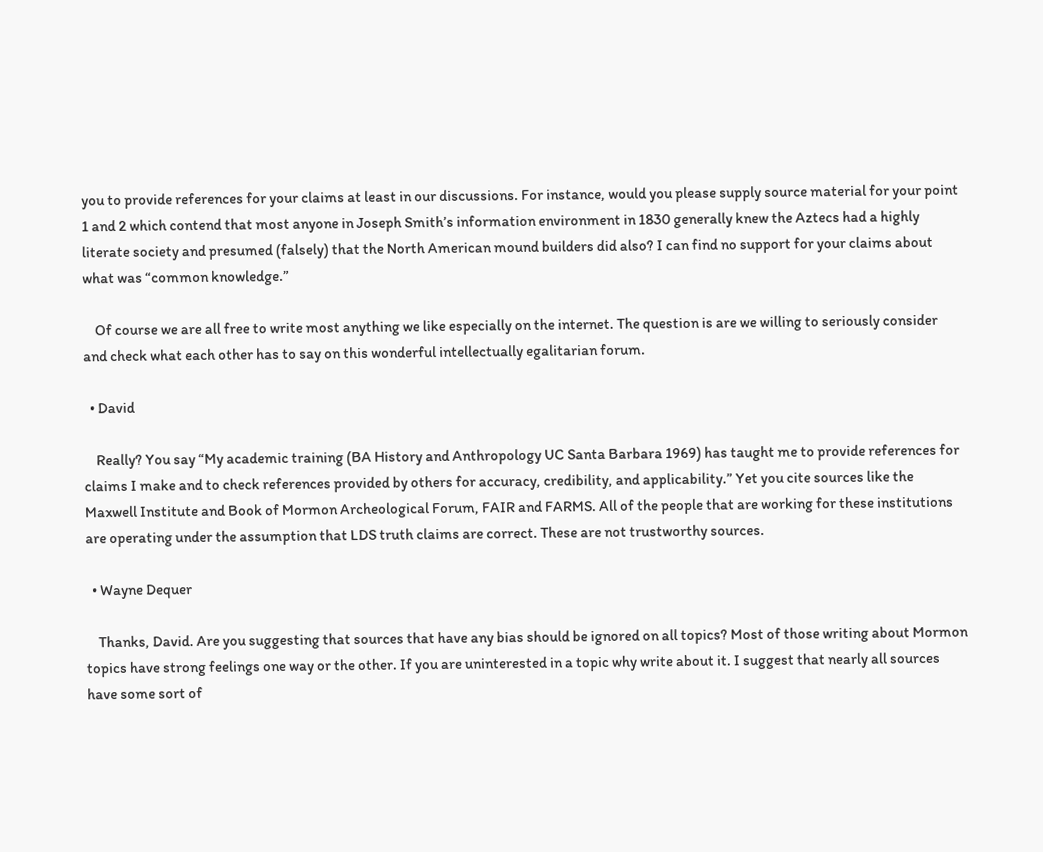you to provide references for your claims at least in our discussions. For instance, would you please supply source material for your point 1 and 2 which contend that most anyone in Joseph Smith’s information environment in 1830 generally knew the Aztecs had a highly literate society and presumed (falsely) that the North American mound builders did also? I can find no support for your claims about what was “common knowledge.”

    Of course we are all free to write most anything we like especially on the internet. The question is are we willing to seriously consider and check what each other has to say on this wonderful intellectually egalitarian forum.

  • David

    Really? You say “My academic training (BA History and Anthropology UC Santa Barbara 1969) has taught me to provide references for claims I make and to check references provided by others for accuracy, credibility, and applicability.” Yet you cite sources like the Maxwell Institute and Book of Mormon Archeological Forum, FAIR and FARMS. All of the people that are working for these institutions are operating under the assumption that LDS truth claims are correct. These are not trustworthy sources.

  • Wayne Dequer

    Thanks, David. Are you suggesting that sources that have any bias should be ignored on all topics? Most of those writing about Mormon topics have strong feelings one way or the other. If you are uninterested in a topic why write about it. I suggest that nearly all sources have some sort of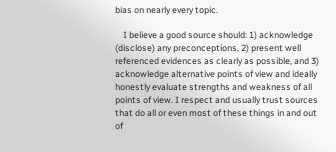bias on nearly every topic.

    I believe a good source should: 1) acknowledge (disclose) any preconceptions, 2) present well referenced evidences as clearly as possible, and 3) acknowledge alternative points of view and ideally honestly evaluate strengths and weakness of all points of view. I respect and usually trust sources that do all or even most of these things in and out of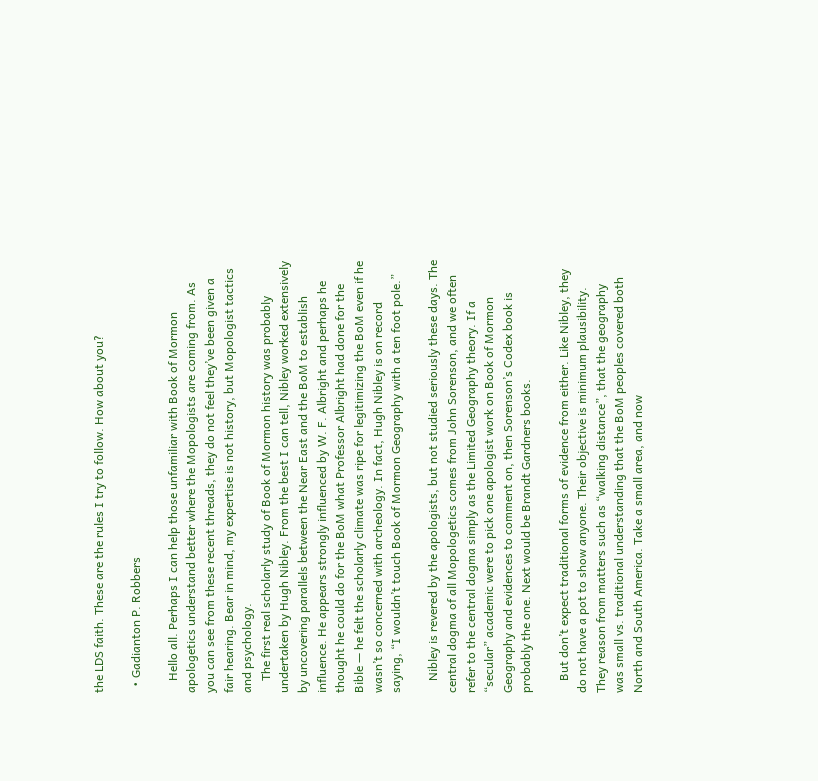the LDS faith. These are the rules I try to follow. How about you?

  • Gadianton P. Robbers

    Hello all. Perhaps I can help those unfamiliar with Book of Mormon apologetics understand better where the Mopologists are coming from. As you can see from these recent threads, they do not feel they’ve been given a fair hearing. Bear in mind, my expertise is not history, but Mopologist tactics and psychology.
    The first real scholarly study of Book of Mormon history was probably undertaken by Hugh Nibley. From the best I can tell, Nibley worked extensively by uncovering parallels between the Near East and the BoM to establish influence. He appears strongly influenced by W. F. Albright and perhaps he thought he could do for the BoM what Professor Albright had done for the Bible — he felt the scholarly climate was ripe for legitimizing the BoM even if he wasn’t so concerned with archeology. In fact, Hugh Nibley is on record saying, “I wouldn’t touch Book of Mormon Geography with a ten foot pole.”

    Nibley is revered by the apologists, but not studied seriously these days. The central dogma of all Mopologetics comes from John Sorenson, and we often refer to the central dogma simply as the Limited Geography theory. If a “secular” academic were to pick one apologist work on Book of Mormon Geography and evidences to comment on, then Sorenson’s Codex book is probably the one. Next would be Brandt Gardners books.

    But don’t expect traditional forms of evidence from either. Like Nibley, they do not have a pot to show anyone. Their objective is minimum plausibility. They reason from matters such as “walking distance”, that the geography was small vs. traditional understanding that the BoM peoples covered both North and South America. Take a small area, and now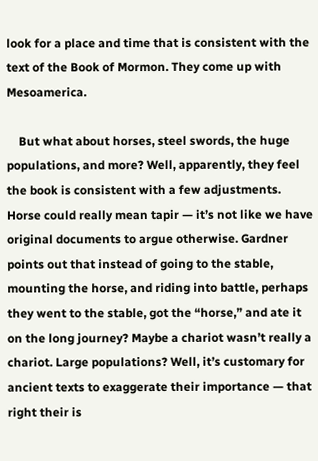look for a place and time that is consistent with the text of the Book of Mormon. They come up with Mesoamerica.

    But what about horses, steel swords, the huge populations, and more? Well, apparently, they feel the book is consistent with a few adjustments. Horse could really mean tapir — it’s not like we have original documents to argue otherwise. Gardner points out that instead of going to the stable, mounting the horse, and riding into battle, perhaps they went to the stable, got the “horse,” and ate it on the long journey? Maybe a chariot wasn’t really a chariot. Large populations? Well, it’s customary for ancient texts to exaggerate their importance — that right their is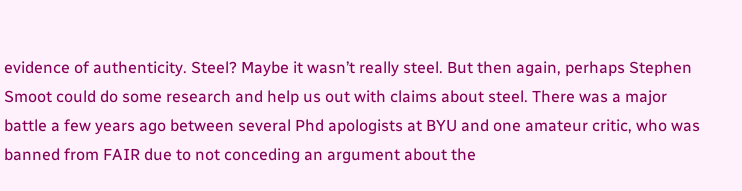evidence of authenticity. Steel? Maybe it wasn’t really steel. But then again, perhaps Stephen Smoot could do some research and help us out with claims about steel. There was a major battle a few years ago between several Phd apologists at BYU and one amateur critic, who was banned from FAIR due to not conceding an argument about the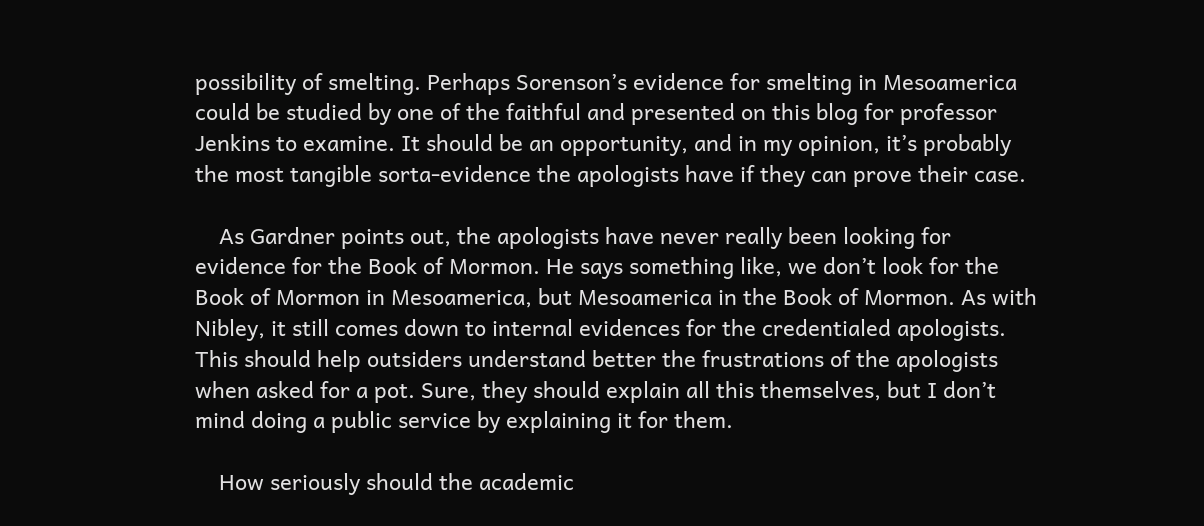possibility of smelting. Perhaps Sorenson’s evidence for smelting in Mesoamerica could be studied by one of the faithful and presented on this blog for professor Jenkins to examine. It should be an opportunity, and in my opinion, it’s probably the most tangible sorta-evidence the apologists have if they can prove their case.

    As Gardner points out, the apologists have never really been looking for evidence for the Book of Mormon. He says something like, we don’t look for the Book of Mormon in Mesoamerica, but Mesoamerica in the Book of Mormon. As with Nibley, it still comes down to internal evidences for the credentialed apologists. This should help outsiders understand better the frustrations of the apologists when asked for a pot. Sure, they should explain all this themselves, but I don’t mind doing a public service by explaining it for them.

    How seriously should the academic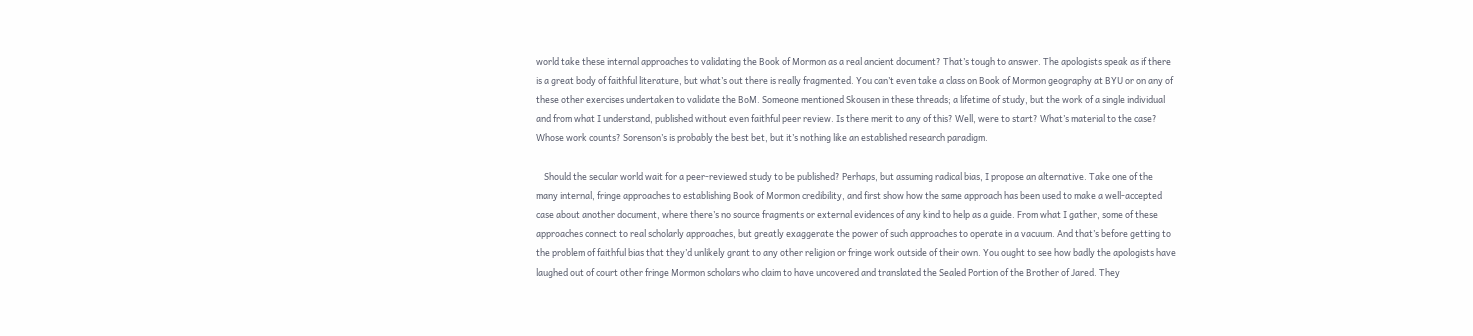world take these internal approaches to validating the Book of Mormon as a real ancient document? That’s tough to answer. The apologists speak as if there is a great body of faithful literature, but what’s out there is really fragmented. You can’t even take a class on Book of Mormon geography at BYU or on any of these other exercises undertaken to validate the BoM. Someone mentioned Skousen in these threads; a lifetime of study, but the work of a single individual and from what I understand, published without even faithful peer review. Is there merit to any of this? Well, were to start? What’s material to the case? Whose work counts? Sorenson’s is probably the best bet, but it’s nothing like an established research paradigm.

    Should the secular world wait for a peer-reviewed study to be published? Perhaps, but assuming radical bias, I propose an alternative. Take one of the many internal, fringe approaches to establishing Book of Mormon credibility, and first show how the same approach has been used to make a well-accepted case about another document, where there’s no source fragments or external evidences of any kind to help as a guide. From what I gather, some of these approaches connect to real scholarly approaches, but greatly exaggerate the power of such approaches to operate in a vacuum. And that’s before getting to the problem of faithful bias that they’d unlikely grant to any other religion or fringe work outside of their own. You ought to see how badly the apologists have laughed out of court other fringe Mormon scholars who claim to have uncovered and translated the Sealed Portion of the Brother of Jared. They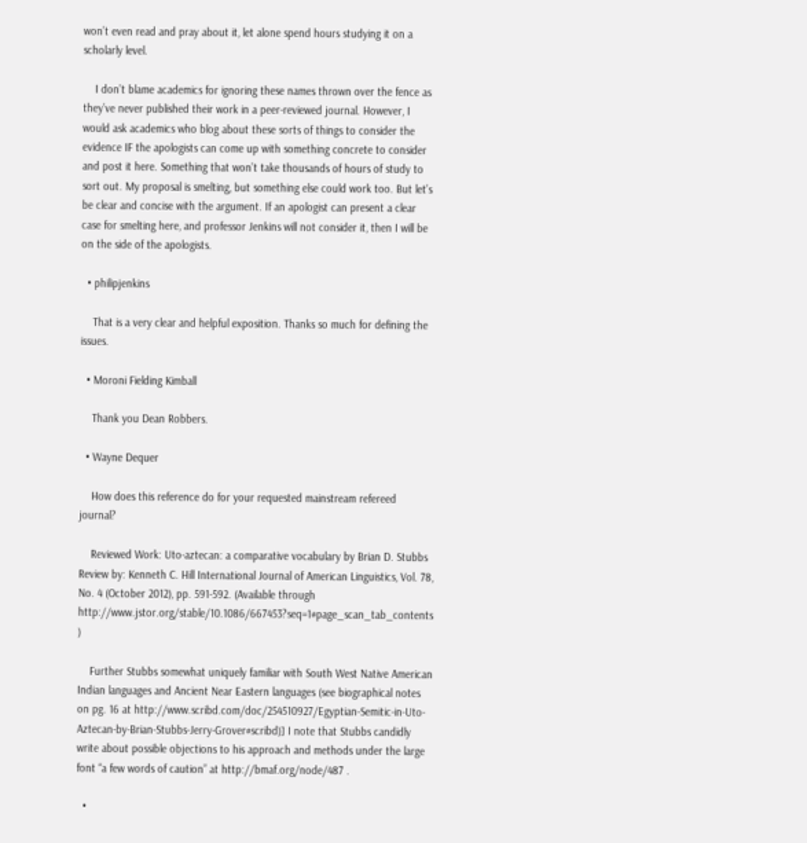won’t even read and pray about it, let alone spend hours studying it on a scholarly level.

    I don’t blame academics for ignoring these names thrown over the fence as they’ve never published their work in a peer-reviewed journal. However, I would ask academics who blog about these sorts of things to consider the evidence IF the apologists can come up with something concrete to consider and post it here. Something that won’t take thousands of hours of study to sort out. My proposal is smelting, but something else could work too. But let’s be clear and concise with the argument. If an apologist can present a clear case for smelting here, and professor Jenkins will not consider it, then I will be on the side of the apologists.

  • philipjenkins

    That is a very clear and helpful exposition. Thanks so much for defining the issues.

  • Moroni Fielding Kimball

    Thank you Dean Robbers.

  • Wayne Dequer

    How does this reference do for your requested mainstream refereed journal?

    Reviewed Work: Uto-aztecan: a comparative vocabulary by Brian D. Stubbs Review by: Kenneth C. Hill International Journal of American Linguistics, Vol. 78, No. 4 (October 2012), pp. 591-592. (Available through http://www.jstor.org/stable/10.1086/667453?seq=1#page_scan_tab_contents )

    Further Stubbs somewhat uniquely familiar with South West Native American Indian languages and Ancient Near Eastern languages (see biographical notes on pg. 16 at http://www.scribd.com/doc/254510927/Egyptian-Semitic-in-Uto-Aztecan-by-Brian-Stubbs-Jerry-Grover#scribd)] I note that Stubbs candidly write about possible objections to his approach and methods under the large font “a few words of caution” at http://bmaf.org/node/487 .

  •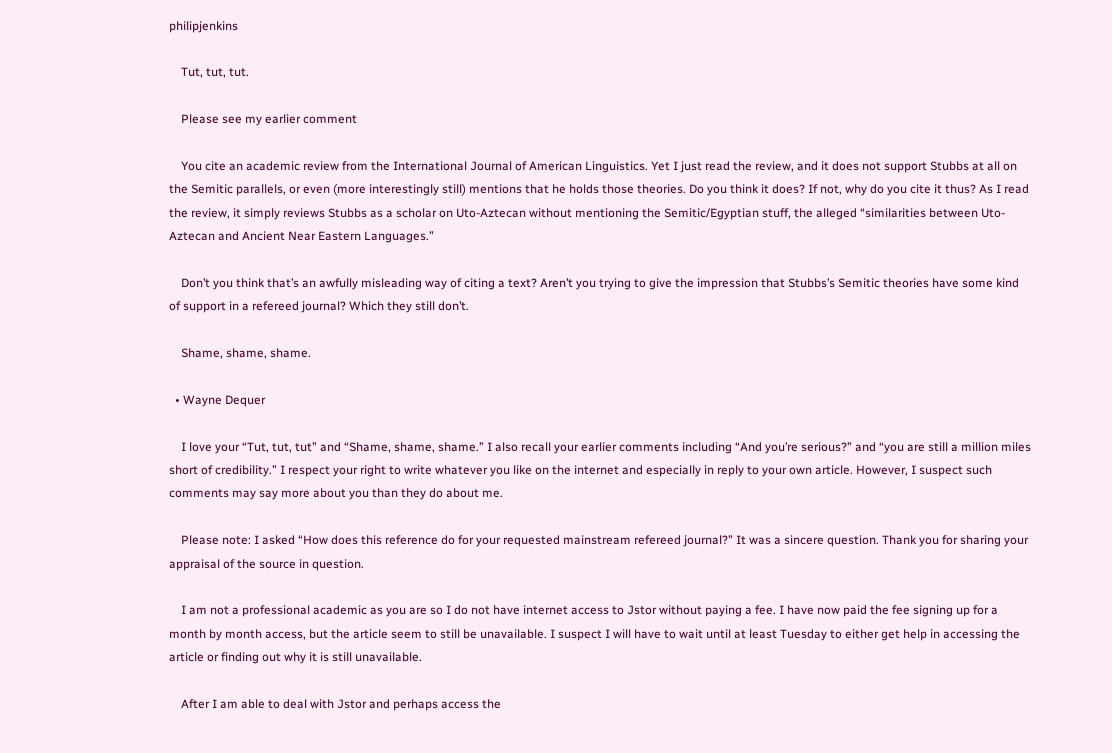philipjenkins

    Tut, tut, tut.

    Please see my earlier comment

    You cite an academic review from the International Journal of American Linguistics. Yet I just read the review, and it does not support Stubbs at all on the Semitic parallels, or even (more interestingly still) mentions that he holds those theories. Do you think it does? If not, why do you cite it thus? As I read the review, it simply reviews Stubbs as a scholar on Uto-Aztecan without mentioning the Semitic/Egyptian stuff, the alleged “similarities between Uto-Aztecan and Ancient Near Eastern Languages.”

    Don’t you think that’s an awfully misleading way of citing a text? Aren’t you trying to give the impression that Stubbs’s Semitic theories have some kind of support in a refereed journal? Which they still don’t.

    Shame, shame, shame.

  • Wayne Dequer

    I love your “Tut, tut, tut” and “Shame, shame, shame.” I also recall your earlier comments including “And you’re serious?” and “you are still a million miles short of credibility.” I respect your right to write whatever you like on the internet and especially in reply to your own article. However, I suspect such comments may say more about you than they do about me.

    Please note: I asked “How does this reference do for your requested mainstream refereed journal?” It was a sincere question. Thank you for sharing your appraisal of the source in question.

    I am not a professional academic as you are so I do not have internet access to Jstor without paying a fee. I have now paid the fee signing up for a month by month access, but the article seem to still be unavailable. I suspect I will have to wait until at least Tuesday to either get help in accessing the article or finding out why it is still unavailable.

    After I am able to deal with Jstor and perhaps access the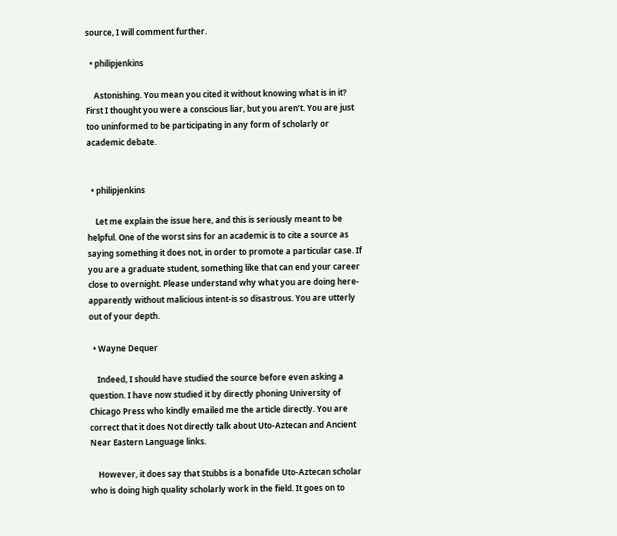source, I will comment further.

  • philipjenkins

    Astonishing. You mean you cited it without knowing what is in it? First I thought you were a conscious liar, but you aren’t. You are just too uninformed to be participating in any form of scholarly or academic debate.


  • philipjenkins

    Let me explain the issue here, and this is seriously meant to be helpful. One of the worst sins for an academic is to cite a source as saying something it does not, in order to promote a particular case. If you are a graduate student, something like that can end your career close to overnight. Please understand why what you are doing here-apparently without malicious intent-is so disastrous. You are utterly out of your depth.

  • Wayne Dequer

    Indeed, I should have studied the source before even asking a question. I have now studied it by directly phoning University of Chicago Press who kindly emailed me the article directly. You are correct that it does Not directly talk about Uto-Aztecan and Ancient Near Eastern Language links.

    However, it does say that Stubbs is a bonafide Uto-Aztecan scholar who is doing high quality scholarly work in the field. It goes on to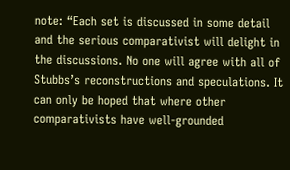note: “Each set is discussed in some detail and the serious comparativist will delight in the discussions. No one will agree with all of Stubbs’s reconstructions and speculations. It can only be hoped that where other comparativists have well-grounded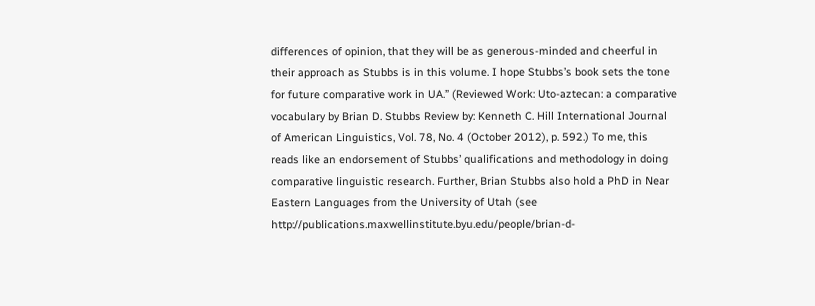differences of opinion, that they will be as generous-minded and cheerful in their approach as Stubbs is in this volume. I hope Stubbs’s book sets the tone for future comparative work in UA.” (Reviewed Work: Uto-aztecan: a comparative vocabulary by Brian D. Stubbs Review by: Kenneth C. Hill International Journal of American Linguistics, Vol. 78, No. 4 (October 2012), p. 592.) To me, this reads like an endorsement of Stubbs’ qualifications and methodology in doing comparative linguistic research. Further, Brian Stubbs also hold a PhD in Near Eastern Languages from the University of Utah (see http://publications.maxwellinstitute.byu.edu/people/brian-d-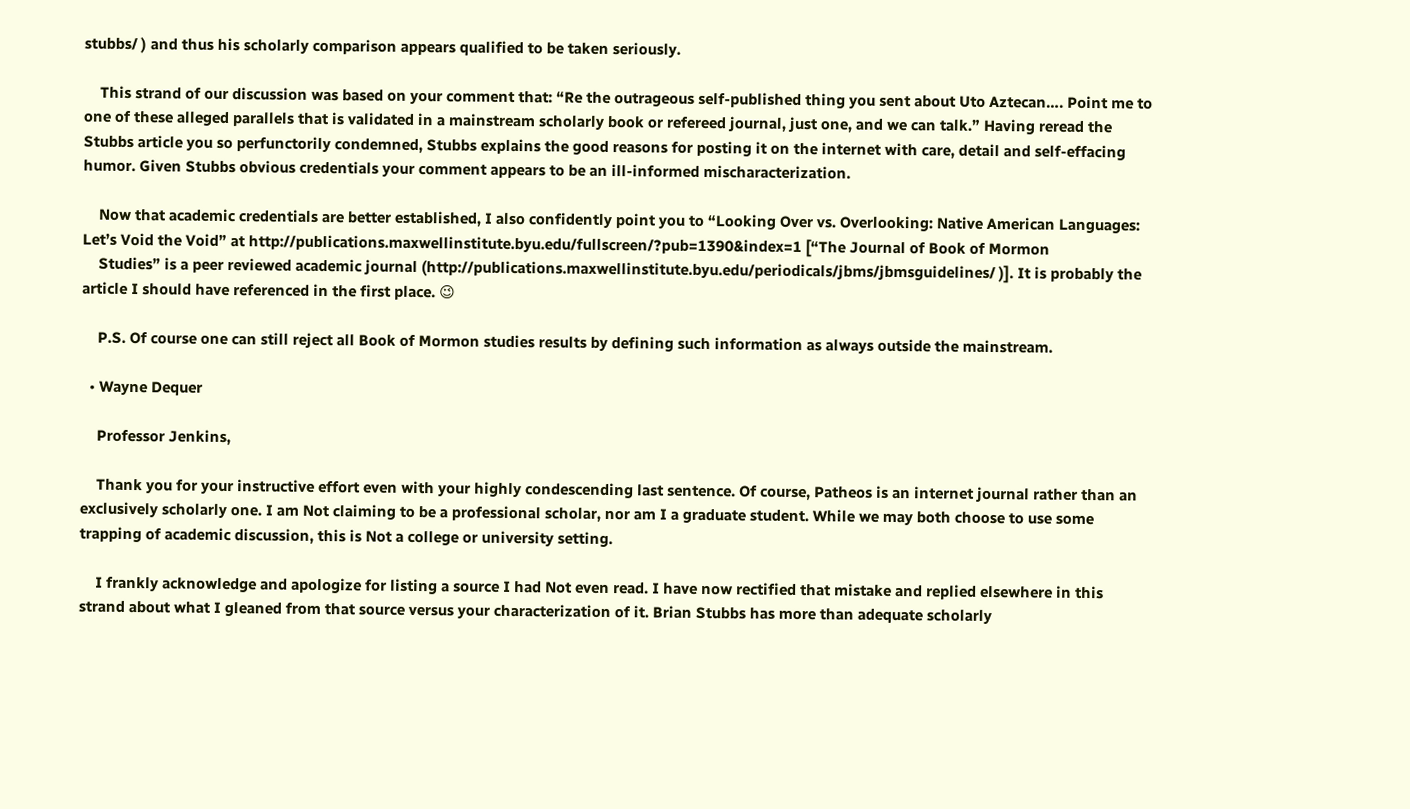stubbs/ ) and thus his scholarly comparison appears qualified to be taken seriously.

    This strand of our discussion was based on your comment that: “Re the outrageous self-published thing you sent about Uto Aztecan…. Point me to one of these alleged parallels that is validated in a mainstream scholarly book or refereed journal, just one, and we can talk.” Having reread the Stubbs article you so perfunctorily condemned, Stubbs explains the good reasons for posting it on the internet with care, detail and self-effacing humor. Given Stubbs obvious credentials your comment appears to be an ill-informed mischaracterization.

    Now that academic credentials are better established, I also confidently point you to “Looking Over vs. Overlooking: Native American Languages: Let’s Void the Void” at http://publications.maxwellinstitute.byu.edu/fullscreen/?pub=1390&index=1 [“The Journal of Book of Mormon
    Studies” is a peer reviewed academic journal (http://publications.maxwellinstitute.byu.edu/periodicals/jbms/jbmsguidelines/ )]. It is probably the article I should have referenced in the first place. 😉

    P.S. Of course one can still reject all Book of Mormon studies results by defining such information as always outside the mainstream.

  • Wayne Dequer

    Professor Jenkins,

    Thank you for your instructive effort even with your highly condescending last sentence. Of course, Patheos is an internet journal rather than an exclusively scholarly one. I am Not claiming to be a professional scholar, nor am I a graduate student. While we may both choose to use some trapping of academic discussion, this is Not a college or university setting.

    I frankly acknowledge and apologize for listing a source I had Not even read. I have now rectified that mistake and replied elsewhere in this strand about what I gleaned from that source versus your characterization of it. Brian Stubbs has more than adequate scholarly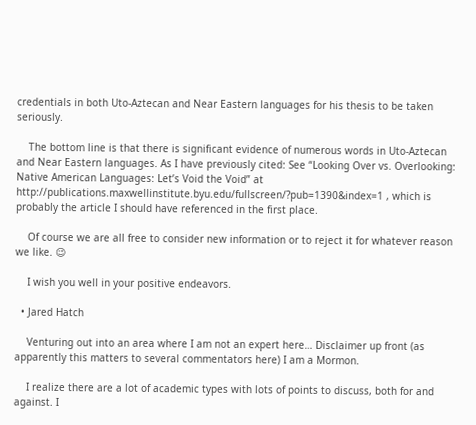credentials in both Uto-Aztecan and Near Eastern languages for his thesis to be taken seriously.

    The bottom line is that there is significant evidence of numerous words in Uto-Aztecan and Near Eastern languages. As I have previously cited: See “Looking Over vs. Overlooking: Native American Languages: Let’s Void the Void” at http://publications.maxwellinstitute.byu.edu/fullscreen/?pub=1390&index=1 , which is probably the article I should have referenced in the first place.

    Of course we are all free to consider new information or to reject it for whatever reason we like. 😉

    I wish you well in your positive endeavors.

  • Jared Hatch

    Venturing out into an area where I am not an expert here… Disclaimer up front (as apparently this matters to several commentators here) I am a Mormon.

    I realize there are a lot of academic types with lots of points to discuss, both for and against. I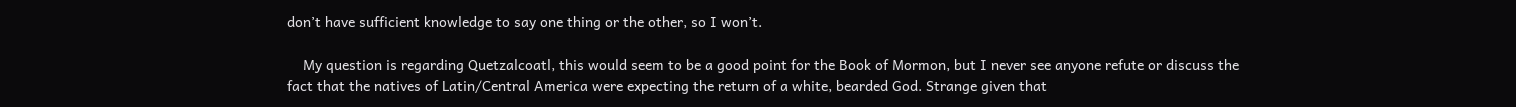don’t have sufficient knowledge to say one thing or the other, so I won’t.

    My question is regarding Quetzalcoatl, this would seem to be a good point for the Book of Mormon, but I never see anyone refute or discuss the fact that the natives of Latin/Central America were expecting the return of a white, bearded God. Strange given that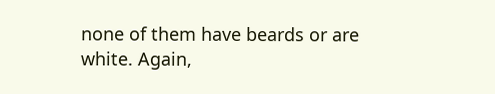none of them have beards or are white. Again,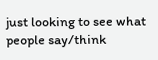just looking to see what people say/think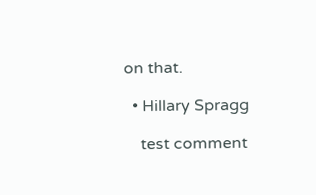on that.

  • Hillary Spragg

    test comment